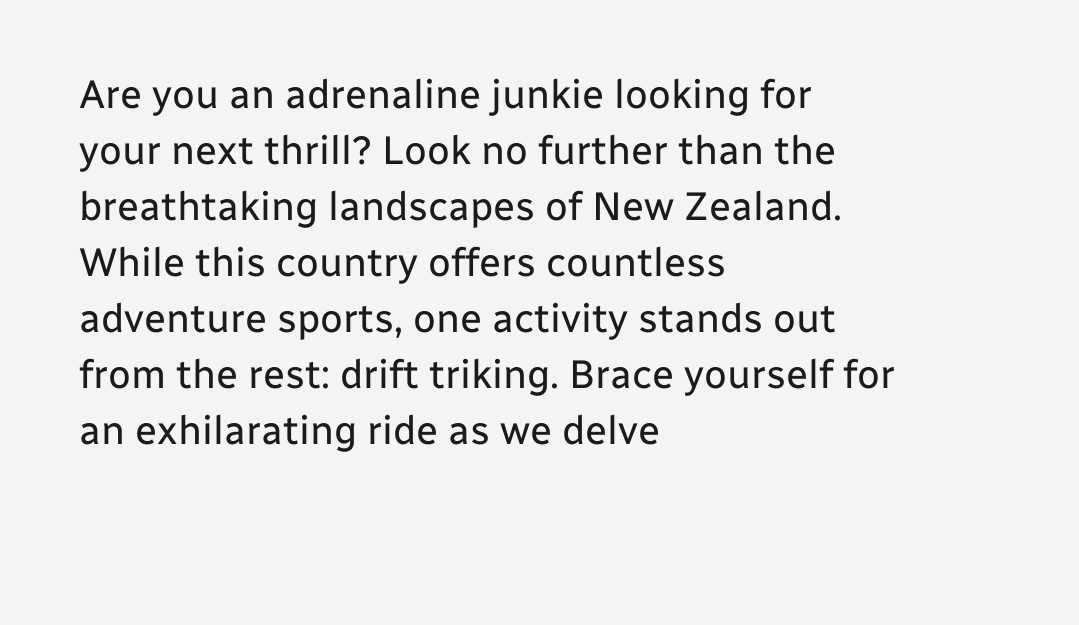Are you an adrenaline junkie looking for your next thrill? Look no further than the breathtaking landscapes of New Zealand. While this country offers countless adventure sports, one activity stands out from the rest: drift triking. Brace yourself for an exhilarating ride as we delve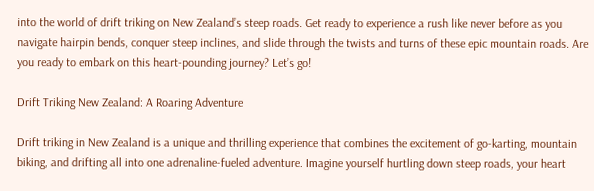into the world of drift triking on New Zealand’s steep roads. Get ready to experience a rush like never before as you navigate hairpin bends, conquer steep inclines, and slide through the twists and turns of these epic mountain roads. Are you ready to embark on this heart-pounding journey? Let’s go!

Drift Triking New Zealand: A Roaring Adventure

Drift triking in New Zealand is a unique and thrilling experience that combines the excitement of go-karting, mountain biking, and drifting all into one adrenaline-fueled adventure. Imagine yourself hurtling down steep roads, your heart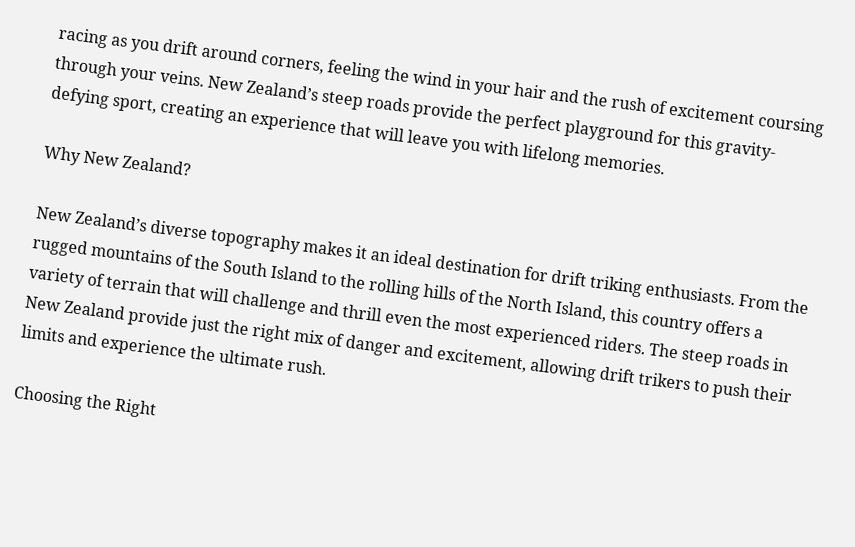racing as you drift around corners, feeling the wind in your hair and the rush of excitement coursing through your veins. New Zealand’s steep roads provide the perfect playground for this gravity-defying sport, creating an experience that will leave you with lifelong memories.

Why New Zealand?

New Zealand’s diverse topography makes it an ideal destination for drift triking enthusiasts. From the rugged mountains of the South Island to the rolling hills of the North Island, this country offers a variety of terrain that will challenge and thrill even the most experienced riders. The steep roads in New Zealand provide just the right mix of danger and excitement, allowing drift trikers to push their limits and experience the ultimate rush.

Choosing the Right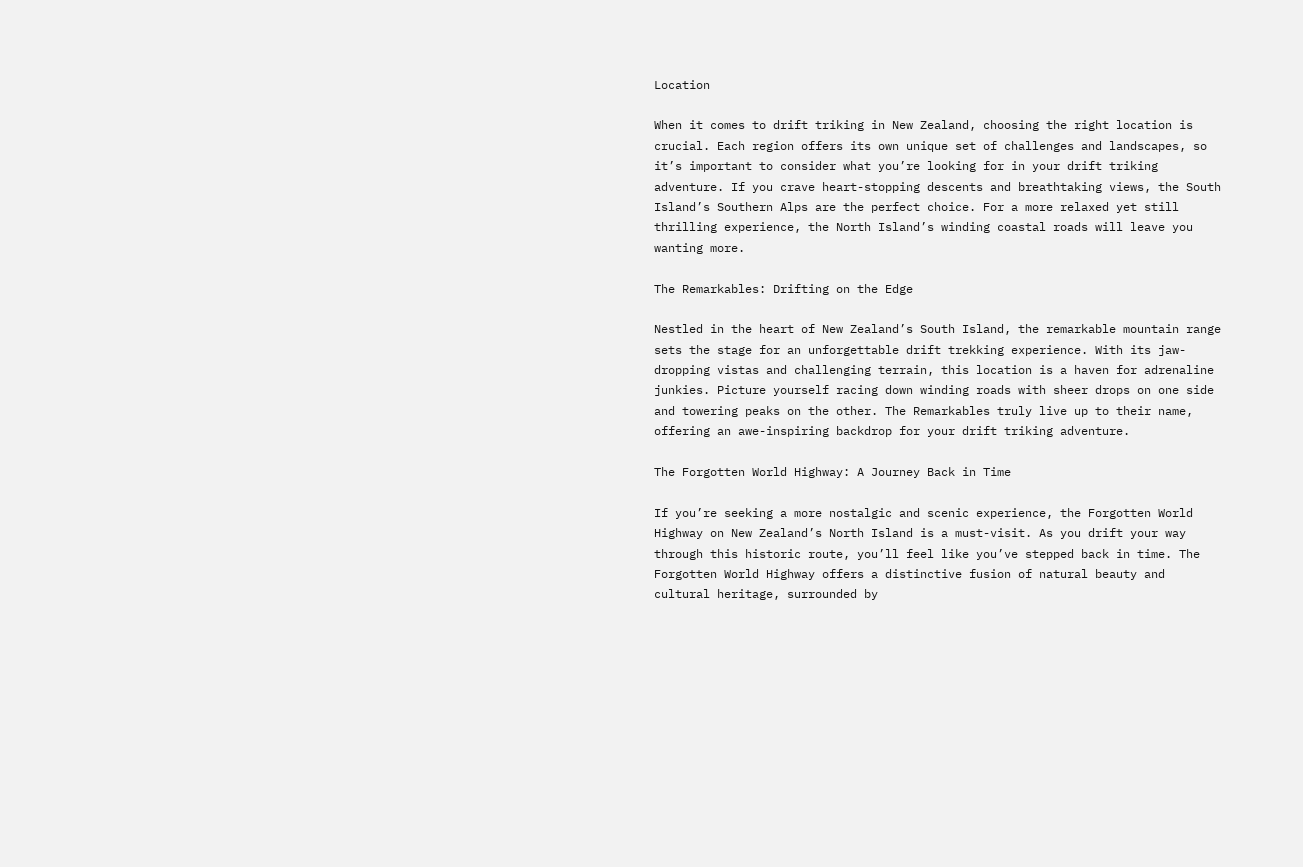Location

When it comes to drift triking in New Zealand, choosing the right location is crucial. Each region offers its own unique set of challenges and landscapes, so it’s important to consider what you’re looking for in your drift triking adventure. If you crave heart-stopping descents and breathtaking views, the South Island’s Southern Alps are the perfect choice. For a more relaxed yet still thrilling experience, the North Island’s winding coastal roads will leave you wanting more.

The Remarkables: Drifting on the Edge

Nestled in the heart of New Zealand’s South Island, the remarkable mountain range sets the stage for an unforgettable drift trekking experience. With its jaw-dropping vistas and challenging terrain, this location is a haven for adrenaline junkies. Picture yourself racing down winding roads with sheer drops on one side and towering peaks on the other. The Remarkables truly live up to their name, offering an awe-inspiring backdrop for your drift triking adventure.

The Forgotten World Highway: A Journey Back in Time

If you’re seeking a more nostalgic and scenic experience, the Forgotten World Highway on New Zealand’s North Island is a must-visit. As you drift your way through this historic route, you’ll feel like you’ve stepped back in time. The Forgotten World Highway offers a distinctive fusion of natural beauty and cultural heritage, surrounded by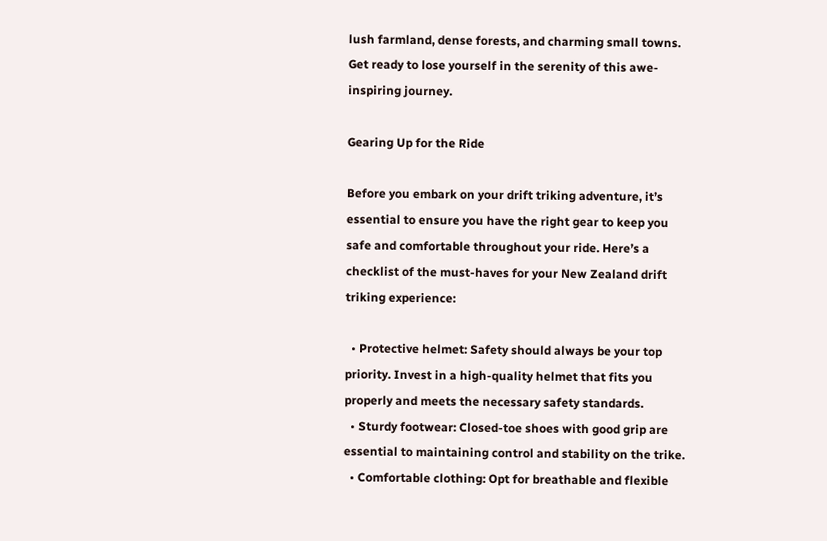lush farmland, dense forests, and charming small towns. Get ready to lose yourself in the serenity of this awe-inspiring journey.

Gearing Up for the Ride

Before you embark on your drift triking adventure, it’s essential to ensure you have the right gear to keep you safe and comfortable throughout your ride. Here’s a checklist of the must-haves for your New Zealand drift triking experience:

  • Protective helmet: Safety should always be your top priority. Invest in a high-quality helmet that fits you properly and meets the necessary safety standards.
  • Sturdy footwear: Closed-toe shoes with good grip are essential to maintaining control and stability on the trike.
  • Comfortable clothing: Opt for breathable and flexible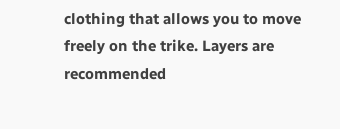clothing that allows you to move freely on the trike. Layers are recommended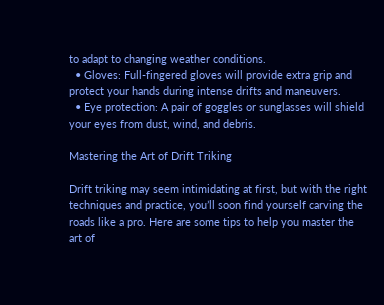to adapt to changing weather conditions.
  • Gloves: Full-fingered gloves will provide extra grip and protect your hands during intense drifts and maneuvers.
  • Eye protection: A pair of goggles or sunglasses will shield your eyes from dust, wind, and debris.

Mastering the Art of Drift Triking

Drift triking may seem intimidating at first, but with the right techniques and practice, you’ll soon find yourself carving the roads like a pro. Here are some tips to help you master the art of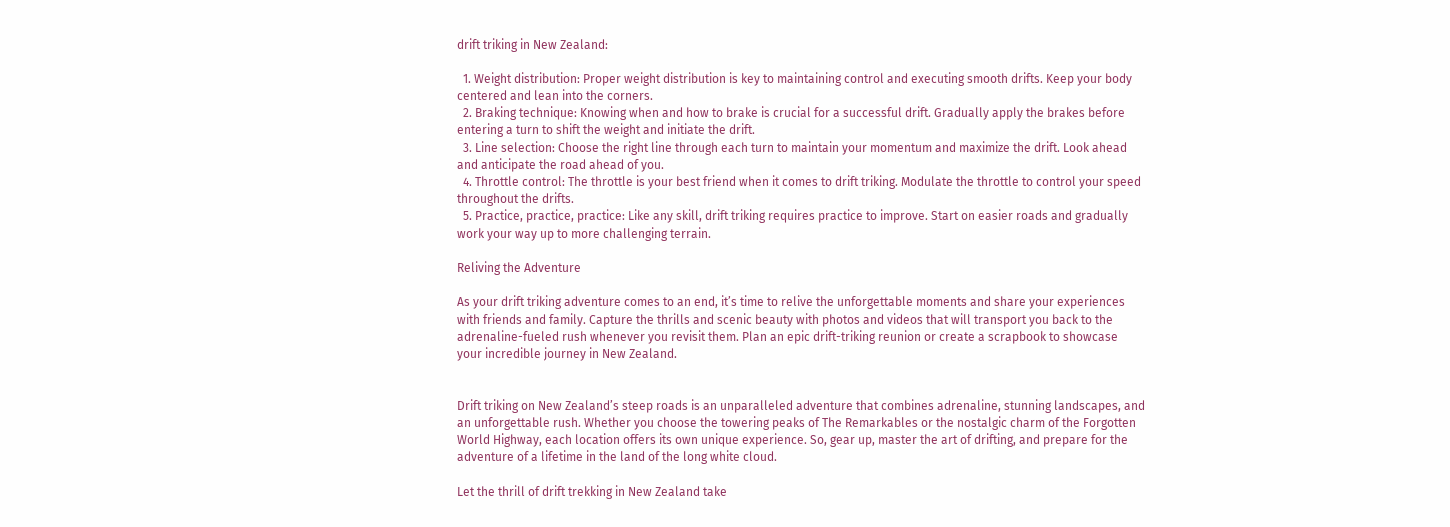drift triking in New Zealand:

  1. Weight distribution: Proper weight distribution is key to maintaining control and executing smooth drifts. Keep your body centered and lean into the corners.
  2. Braking technique: Knowing when and how to brake is crucial for a successful drift. Gradually apply the brakes before entering a turn to shift the weight and initiate the drift.
  3. Line selection: Choose the right line through each turn to maintain your momentum and maximize the drift. Look ahead and anticipate the road ahead of you.
  4. Throttle control: The throttle is your best friend when it comes to drift triking. Modulate the throttle to control your speed throughout the drifts.
  5. Practice, practice, practice: Like any skill, drift triking requires practice to improve. Start on easier roads and gradually work your way up to more challenging terrain.

Reliving the Adventure

As your drift triking adventure comes to an end, it’s time to relive the unforgettable moments and share your experiences with friends and family. Capture the thrills and scenic beauty with photos and videos that will transport you back to the adrenaline-fueled rush whenever you revisit them. Plan an epic drift-triking reunion or create a scrapbook to showcase your incredible journey in New Zealand.


Drift triking on New Zealand’s steep roads is an unparalleled adventure that combines adrenaline, stunning landscapes, and an unforgettable rush. Whether you choose the towering peaks of The Remarkables or the nostalgic charm of the Forgotten World Highway, each location offers its own unique experience. So, gear up, master the art of drifting, and prepare for the adventure of a lifetime in the land of the long white cloud.

Let the thrill of drift trekking in New Zealand take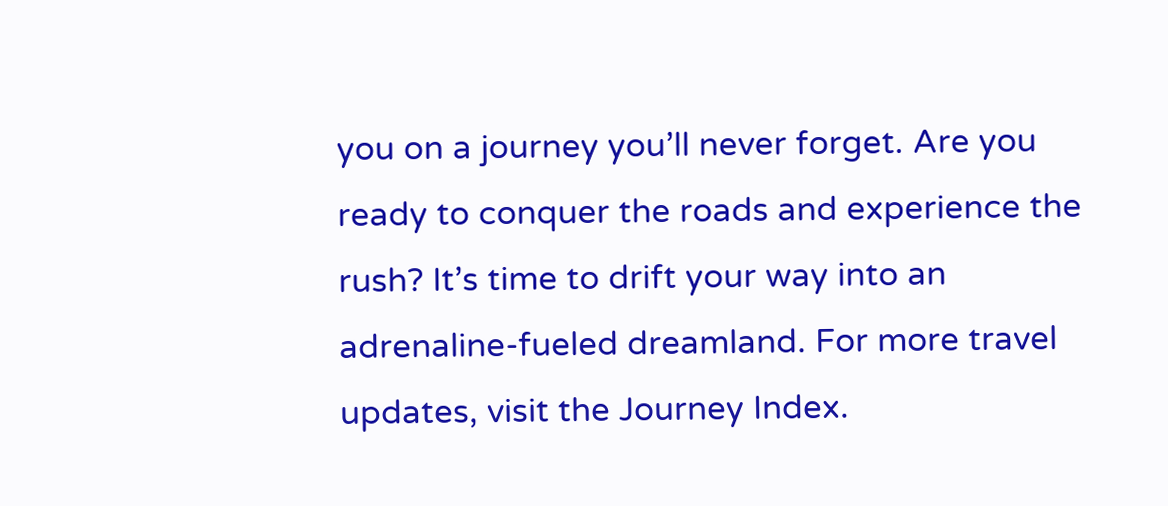you on a journey you’ll never forget. Are you ready to conquer the roads and experience the rush? It’s time to drift your way into an adrenaline-fueled dreamland. For more travel updates, visit the Journey Index.